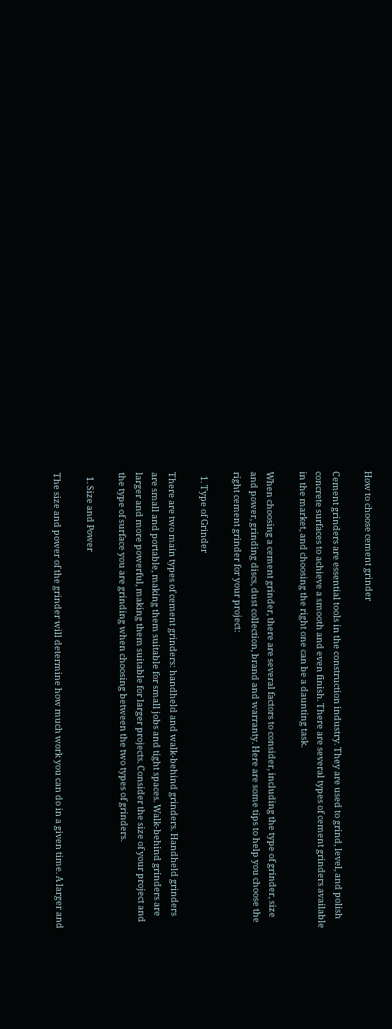How to choose cement grinder

Cement grinders are essential tools in the construction industry. They are used to grind, level, and polish concrete surfaces to achieve a smooth and even finish. There are several types of cement grinders available in the market, and choosing the right one can be a daunting task.

When choosing a cement grinder, there are several factors to consider, including the type of grinder, size and power, grinding discs, dust collection, brand and warranty. Here are some tips to help you choose the right cement grinder for your project:

  1. Type of Grinder

There are two main types of cement grinders: handheld and walk-behind grinders. Handheld grinders are small and portable, making them suitable for small jobs and tight spaces. Walk-behind grinders are larger and more powerful, making them suitable for larger projects. Consider the size of your project and the type of surface you are grinding when choosing between the two types of grinders.

  1. Size and Power

The size and power of the grinder will determine how much work you can do in a given time. A larger and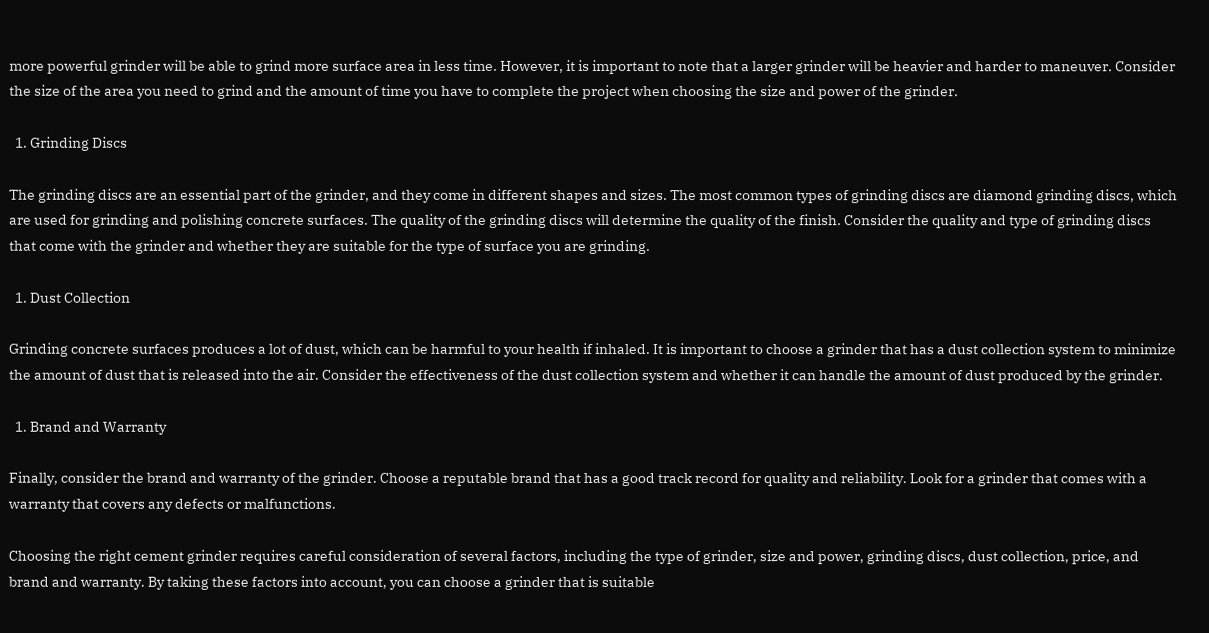more powerful grinder will be able to grind more surface area in less time. However, it is important to note that a larger grinder will be heavier and harder to maneuver. Consider the size of the area you need to grind and the amount of time you have to complete the project when choosing the size and power of the grinder.

  1. Grinding Discs

The grinding discs are an essential part of the grinder, and they come in different shapes and sizes. The most common types of grinding discs are diamond grinding discs, which are used for grinding and polishing concrete surfaces. The quality of the grinding discs will determine the quality of the finish. Consider the quality and type of grinding discs that come with the grinder and whether they are suitable for the type of surface you are grinding.

  1. Dust Collection

Grinding concrete surfaces produces a lot of dust, which can be harmful to your health if inhaled. It is important to choose a grinder that has a dust collection system to minimize the amount of dust that is released into the air. Consider the effectiveness of the dust collection system and whether it can handle the amount of dust produced by the grinder.

  1. Brand and Warranty

Finally, consider the brand and warranty of the grinder. Choose a reputable brand that has a good track record for quality and reliability. Look for a grinder that comes with a warranty that covers any defects or malfunctions.

Choosing the right cement grinder requires careful consideration of several factors, including the type of grinder, size and power, grinding discs, dust collection, price, and brand and warranty. By taking these factors into account, you can choose a grinder that is suitable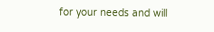for your needs and will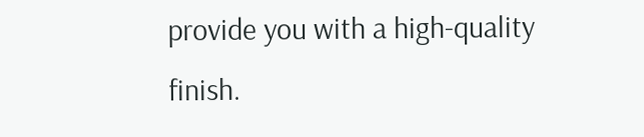provide you with a high-quality finish.